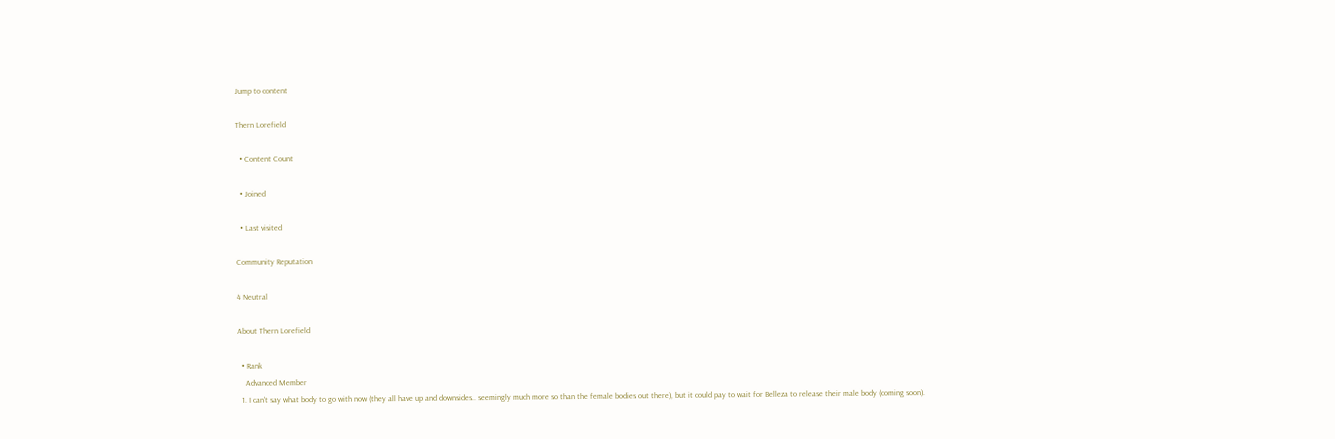Jump to content

Thern Lorefield

  • Content Count

  • Joined

  • Last visited

Community Reputation

4 Neutral

About Thern Lorefield

  • Rank
    Advanced Member
  1. I can't say what body to go with now (they all have up and downsides.. seemingly much more so than the female bodies out there), but it could pay to wait for Belleza to release their male body (coming soon).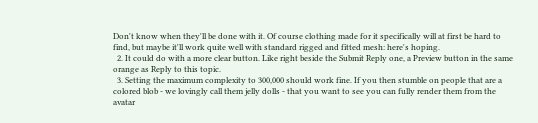Don't know when they'll be done with it. Of course clothing made for it specifically will at first be hard to find, but maybe it'll work quite well with standard rigged and fitted mesh: here's hoping.
  2. It could do with a more clear button. Like right beside the Submit Reply one, a Preview button in the same orange as Reply to this topic.
  3. Setting the maximum complexity to 300,000 should work fine. If you then stumble on people that are a colored blob - we lovingly call them jelly dolls - that you want to see you can fully render them from the avatar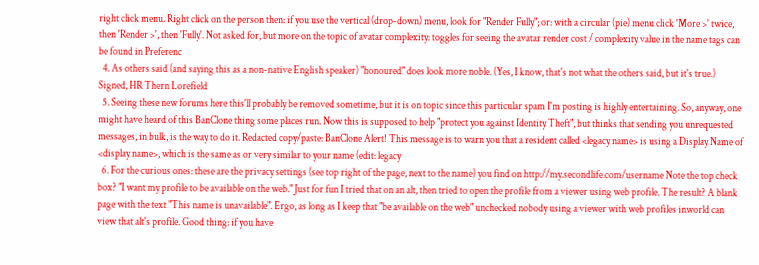right click menu. Right click on the person then: if you use the vertical (drop-down) menu, look for "Render Fully"; or: with a circular (pie) menu click 'More >' twice, then 'Render >', then 'Fully'. Not asked for, but more on the topic of avatar complexity: toggles for seeing the avatar render cost / complexity value in the name tags can be found in Preferenc
  4. As others said (and saying this as a non-native English speaker) "honoured" does look more noble. (Yes, I know, that's not what the others said, but it's true.) Signed, HR Thern Lorefield
  5. Seeing these new forums here this'll probably be removed sometime, but it is on topic since this particular spam I'm posting is highly entertaining. So, anyway, one might have heard of this BanClone thing some places run. Now this is supposed to help "protect you against Identity Theft", but thinks that sending you unrequested messages, in bulk, is the way to do it. Redacted copy/paste: BanClone Alert! This message is to warn you that a resident called <legacy name> is using a Display Name of <display name>, which is the same as or very similar to your name (edit: legacy
  6. For the curious ones: these are the privacy settings (see top right of the page, next to the name) you find on http://my.secondlife.com/username Note the top check box? "I want my profile to be available on the web." Just for fun I tried that on an alt, then tried to open the profile from a viewer using web profile. The result? A blank page with the text "This name is unavailable". Ergo, as long as I keep that "be available on the web" unchecked nobody using a viewer with web profiles inworld can view that alt's profile. Good thing: if you have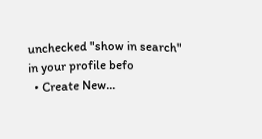unchecked "show in search" in your profile befo
  • Create New...